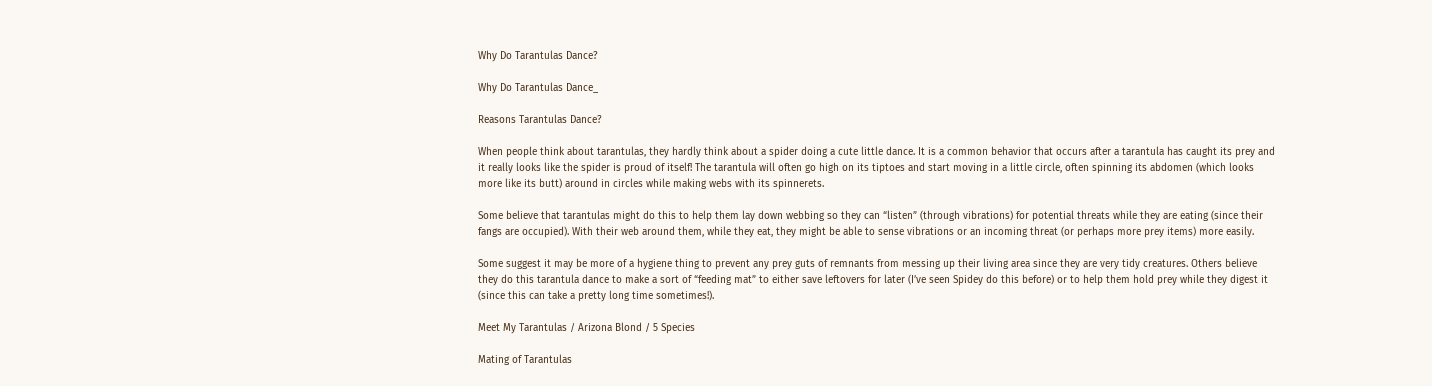Why Do Tarantulas Dance?

Why Do Tarantulas Dance_

Reasons Tarantulas Dance?

When people think about tarantulas, they hardly think about a spider doing a cute little dance. It is a common behavior that occurs after a tarantula has caught its prey and it really looks like the spider is proud of itself! The tarantula will often go high on its tiptoes and start moving in a little circle, often spinning its abdomen (which looks more like its butt) around in circles while making webs with its spinnerets.

Some believe that tarantulas might do this to help them lay down webbing so they can “listen” (through vibrations) for potential threats while they are eating (since their fangs are occupied). With their web around them, while they eat, they might be able to sense vibrations or an incoming threat (or perhaps more prey items) more easily.

Some suggest it may be more of a hygiene thing to prevent any prey guts of remnants from messing up their living area since they are very tidy creatures. Others believe they do this tarantula dance to make a sort of “feeding mat” to either save leftovers for later (I’ve seen Spidey do this before) or to help them hold prey while they digest it (since this can take a pretty long time sometimes!).

Meet My Tarantulas / Arizona Blond / 5 Species

Mating of Tarantulas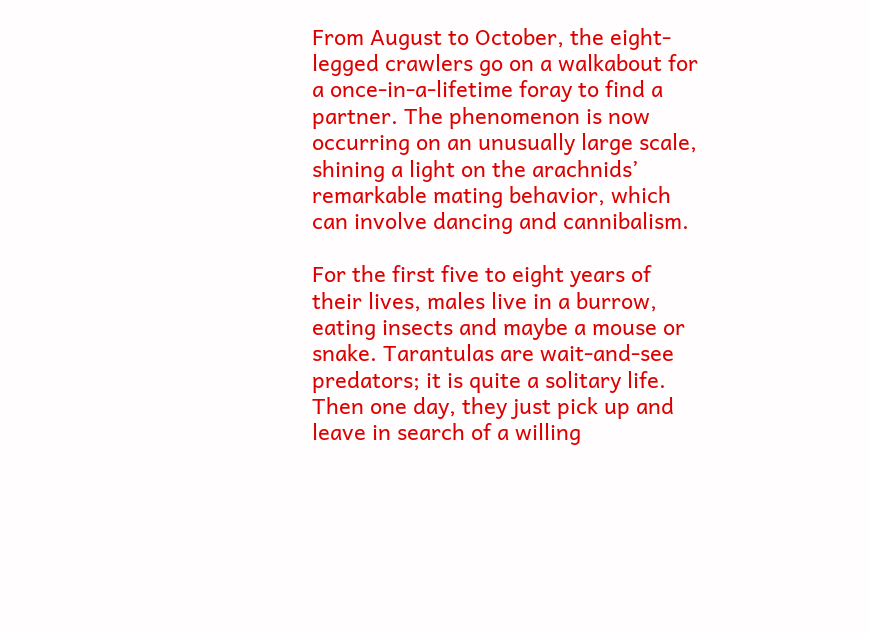From August to October, the eight-legged crawlers go on a walkabout for a once-in-a-lifetime foray to find a partner. The phenomenon is now occurring on an unusually large scale, shining a light on the arachnids’ remarkable mating behavior, which can involve dancing and cannibalism.

For the first five to eight years of their lives, males live in a burrow, eating insects and maybe a mouse or snake. Tarantulas are wait-and-see predators; it is quite a solitary life. Then one day, they just pick up and leave in search of a willing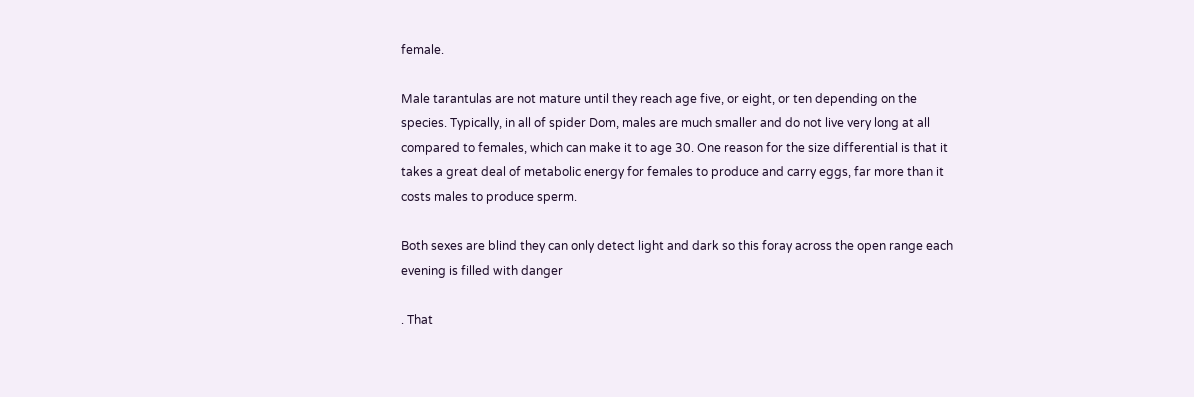female.

Male tarantulas are not mature until they reach age five, or eight, or ten depending on the species. Typically, in all of spider Dom, males are much smaller and do not live very long at all compared to females, which can make it to age 30. One reason for the size differential is that it takes a great deal of metabolic energy for females to produce and carry eggs, far more than it costs males to produce sperm.

Both sexes are blind they can only detect light and dark so this foray across the open range each evening is filled with danger

. That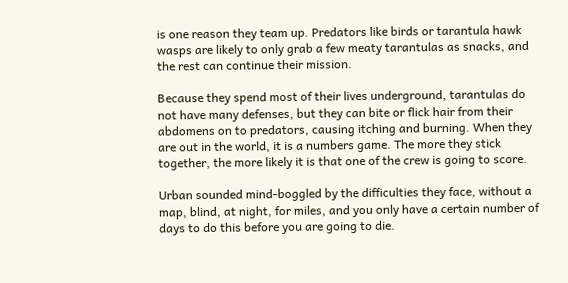is one reason they team up. Predators like birds or tarantula hawk wasps are likely to only grab a few meaty tarantulas as snacks, and the rest can continue their mission.

Because they spend most of their lives underground, tarantulas do not have many defenses, but they can bite or flick hair from their abdomens on to predators, causing itching and burning. When they are out in the world, it is a numbers game. The more they stick together, the more likely it is that one of the crew is going to score.

Urban sounded mind-boggled by the difficulties they face, without a map, blind, at night, for miles, and you only have a certain number of days to do this before you are going to die.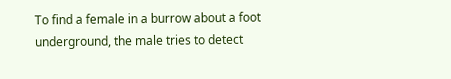To find a female in a burrow about a foot underground, the male tries to detect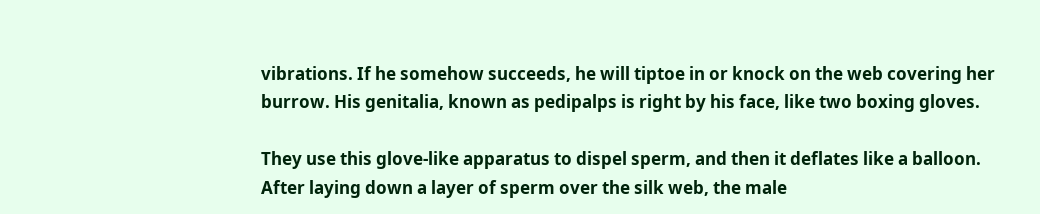vibrations. If he somehow succeeds, he will tiptoe in or knock on the web covering her burrow. His genitalia, known as pedipalps is right by his face, like two boxing gloves.

They use this glove-like apparatus to dispel sperm, and then it deflates like a balloon. After laying down a layer of sperm over the silk web, the male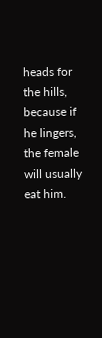heads for the hills, because if he lingers, the female will usually eat him.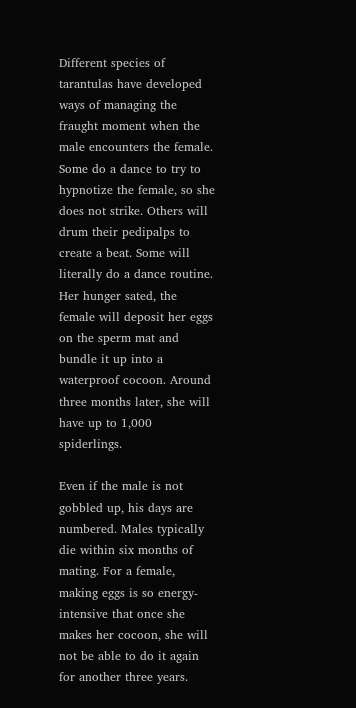Different species of tarantulas have developed ways of managing the fraught moment when the male encounters the female. Some do a dance to try to hypnotize the female, so she does not strike. Others will drum their pedipalps to create a beat. Some will literally do a dance routine. Her hunger sated, the female will deposit her eggs on the sperm mat and bundle it up into a waterproof cocoon. Around three months later, she will have up to 1,000 spiderlings.

Even if the male is not gobbled up, his days are numbered. Males typically die within six months of mating. For a female, making eggs is so energy-intensive that once she makes her cocoon, she will not be able to do it again for another three years.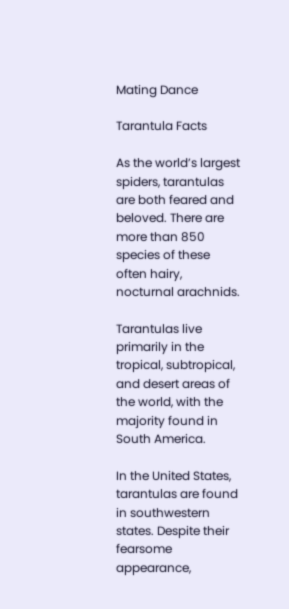Mating Dance

Tarantula Facts

As the world’s largest spiders, tarantulas are both feared and beloved. There are more than 850 species of these often hairy, nocturnal arachnids.

Tarantulas live primarily in the tropical, subtropical, and desert areas of the world, with the majority found in South America.

In the United States, tarantulas are found in southwestern states. Despite their fearsome appearance,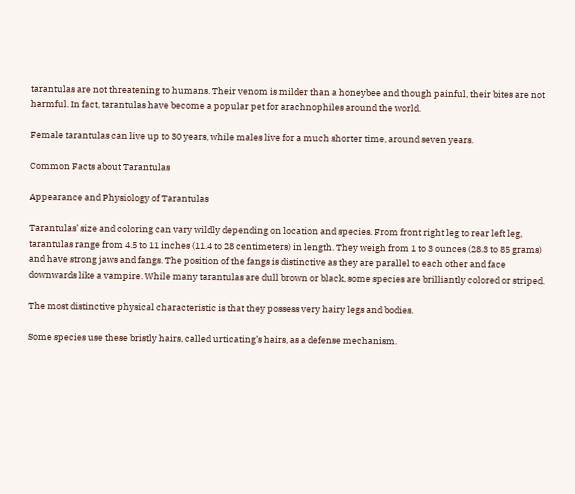tarantulas are not threatening to humans. Their venom is milder than a honeybee and though painful, their bites are not harmful. In fact, tarantulas have become a popular pet for arachnophiles around the world.

Female tarantulas can live up to 30 years, while males live for a much shorter time, around seven years.

Common Facts about Tarantulas

Appearance and Physiology of Tarantulas

Tarantulas’ size and coloring can vary wildly depending on location and species. From front right leg to rear left leg, tarantulas range from 4.5 to 11 inches (11.4 to 28 centimeters) in length. They weigh from 1 to 3 ounces (28.3 to 85 grams) and have strong jaws and fangs. The position of the fangs is distinctive as they are parallel to each other and face downwards like a vampire. While many tarantulas are dull brown or black, some species are brilliantly colored or striped.

The most distinctive physical characteristic is that they possess very hairy legs and bodies.

Some species use these bristly hairs, called urticating’s hairs, as a defense mechanism.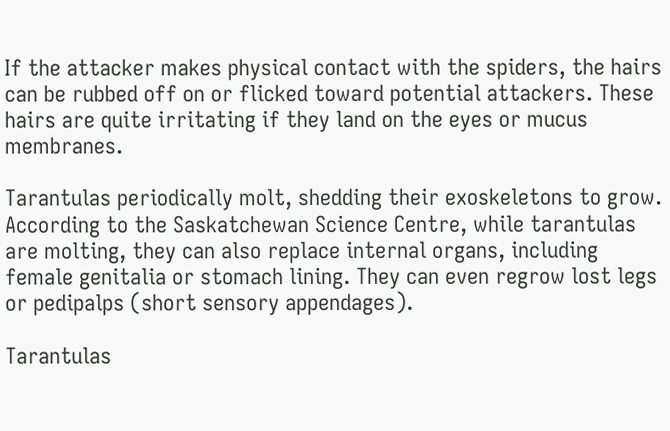If the attacker makes physical contact with the spiders, the hairs can be rubbed off on or flicked toward potential attackers. These hairs are quite irritating if they land on the eyes or mucus membranes.

Tarantulas periodically molt, shedding their exoskeletons to grow. According to the Saskatchewan Science Centre, while tarantulas are molting, they can also replace internal organs, including female genitalia or stomach lining. They can even regrow lost legs or pedipalps (short sensory appendages).

Tarantulas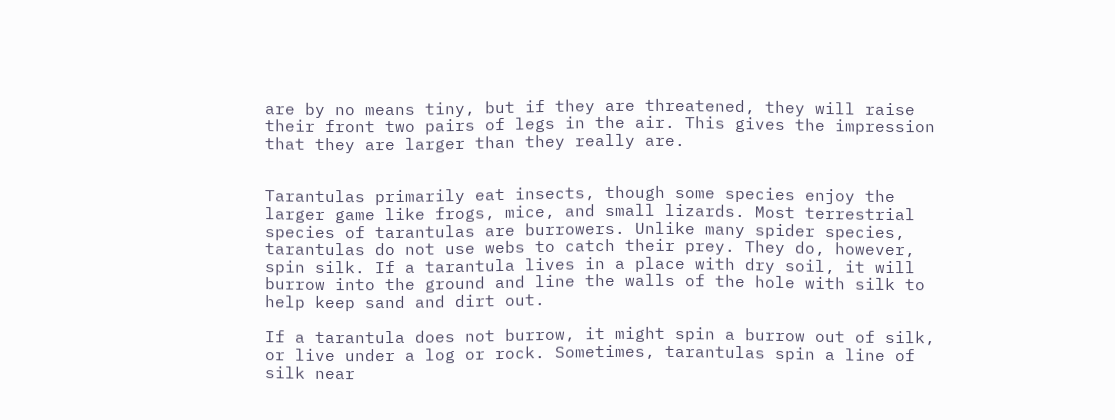are by no means tiny, but if they are threatened, they will raise their front two pairs of legs in the air. This gives the impression that they are larger than they really are.


Tarantulas primarily eat insects, though some species enjoy the larger game like frogs, mice, and small lizards. Most terrestrial species of tarantulas are burrowers. Unlike many spider species, tarantulas do not use webs to catch their prey. They do, however, spin silk. If a tarantula lives in a place with dry soil, it will burrow into the ground and line the walls of the hole with silk to help keep sand and dirt out.

If a tarantula does not burrow, it might spin a burrow out of silk, or live under a log or rock. Sometimes, tarantulas spin a line of silk near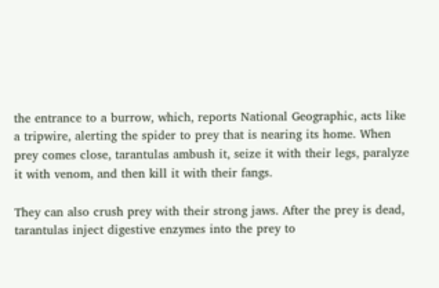the entrance to a burrow, which, reports National Geographic, acts like a tripwire, alerting the spider to prey that is nearing its home. When prey comes close, tarantulas ambush it, seize it with their legs, paralyze it with venom, and then kill it with their fangs.

They can also crush prey with their strong jaws. After the prey is dead, tarantulas inject digestive enzymes into the prey to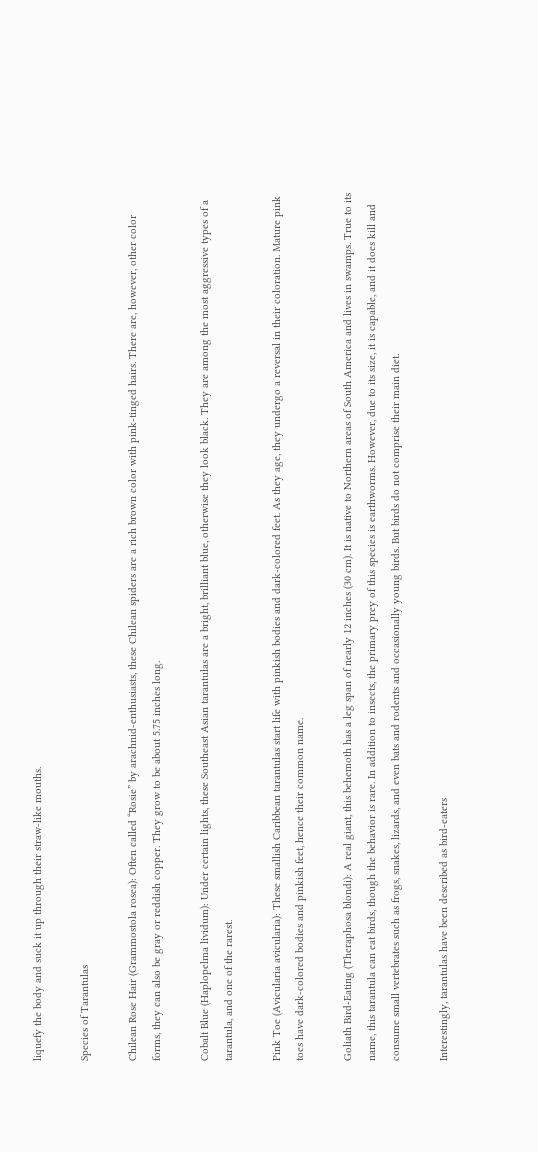liquefy the body and suck it up through their straw-like mouths.

Species of Tarantulas

Chilean Rose Hair (Grammostola rosea): Often called “Rosie” by arachnid-enthusiasts, these Chilean spiders are a rich brown color with pink-tinged hairs. There are, however, other color forms, they can also be gray or reddish copper. They grow to be about 5.75 inches long.

Cobalt Blue (Haplopelma lividum): Under certain lights, these Southeast Asian tarantulas are a bright, brilliant blue, otherwise they look black. They are among the most aggressive types of a tarantula, and one of the rarest.

Pink Toe (Avicularia avicularia): These smallish Caribbean tarantulas start life with pinkish bodies and dark-colored feet. As they age, they undergo a reversal in their coloration. Mature pink toes have dark-colored bodies and pinkish feet, hence their common name.

Goliath Bird-Eating (Theraphosa blondi): A real giant, this behemoth has a leg span of nearly 12 inches (30 cm). It is native to Northern areas of South America and lives in swamps. True to its name, this tarantula can eat birds, though the behavior is rare. In addition to insects, the primary prey of this species is earthworms. However, due to its size, it is capable, and it does kill and consume small vertebrates such as frogs, snakes, lizards, and even bats and rodents and occasionally young birds. But birds do not comprise their main diet.

Interestingly, tarantulas have been described as bird-eaters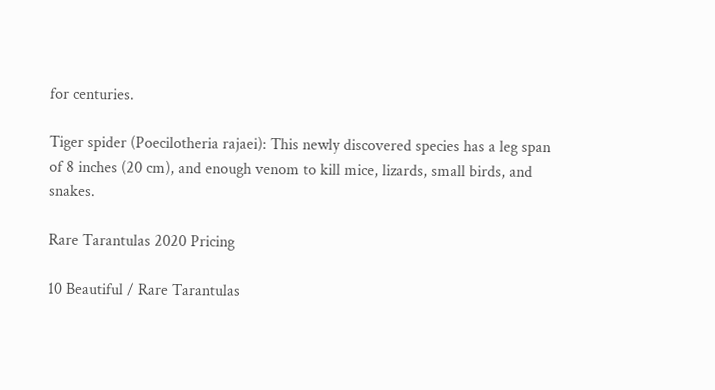for centuries.

Tiger spider (Poecilotheria rajaei): This newly discovered species has a leg span of 8 inches (20 cm), and enough venom to kill mice, lizards, small birds, and snakes.

Rare Tarantulas 2020 Pricing

10 Beautiful / Rare Tarantulas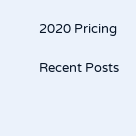2020 Pricing

Recent Posts